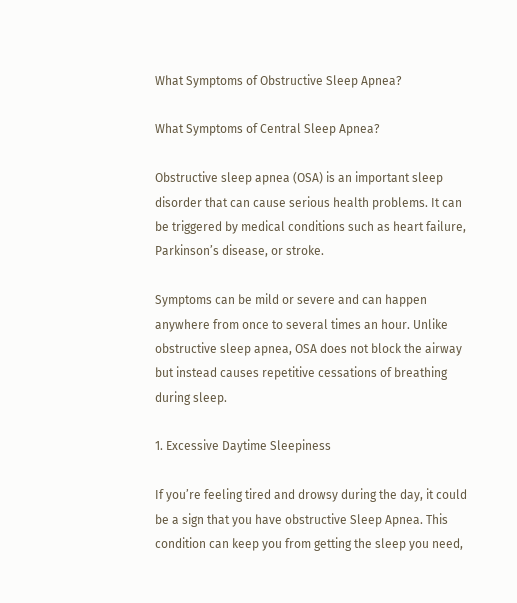What Symptoms of Obstructive Sleep Apnea?

What Symptoms of Central Sleep Apnea?

Obstructive sleep apnea (OSA) is an important sleep disorder that can cause serious health problems. It can be triggered by medical conditions such as heart failure, Parkinson’s disease, or stroke.

Symptoms can be mild or severe and can happen anywhere from once to several times an hour. Unlike obstructive sleep apnea, OSA does not block the airway but instead causes repetitive cessations of breathing during sleep.

1. Excessive Daytime Sleepiness

If you’re feeling tired and drowsy during the day, it could be a sign that you have obstructive Sleep Apnea. This condition can keep you from getting the sleep you need,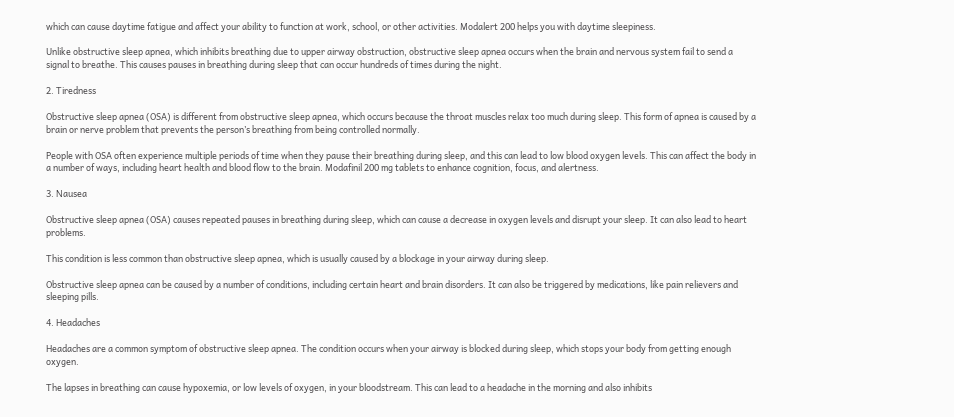which can cause daytime fatigue and affect your ability to function at work, school, or other activities. Modalert 200 helps you with daytime sleepiness.

Unlike obstructive sleep apnea, which inhibits breathing due to upper airway obstruction, obstructive sleep apnea occurs when the brain and nervous system fail to send a signal to breathe. This causes pauses in breathing during sleep that can occur hundreds of times during the night.

2. Tiredness

Obstructive sleep apnea (OSA) is different from obstructive sleep apnea, which occurs because the throat muscles relax too much during sleep. This form of apnea is caused by a brain or nerve problem that prevents the person’s breathing from being controlled normally.

People with OSA often experience multiple periods of time when they pause their breathing during sleep, and this can lead to low blood oxygen levels. This can affect the body in a number of ways, including heart health and blood flow to the brain. Modafinil 200 mg tablets to enhance cognition, focus, and alertness.

3. Nausea

Obstructive sleep apnea (OSA) causes repeated pauses in breathing during sleep, which can cause a decrease in oxygen levels and disrupt your sleep. It can also lead to heart problems.

This condition is less common than obstructive sleep apnea, which is usually caused by a blockage in your airway during sleep.

Obstructive sleep apnea can be caused by a number of conditions, including certain heart and brain disorders. It can also be triggered by medications, like pain relievers and sleeping pills.

4. Headaches

Headaches are a common symptom of obstructive sleep apnea. The condition occurs when your airway is blocked during sleep, which stops your body from getting enough oxygen.

The lapses in breathing can cause hypoxemia, or low levels of oxygen, in your bloodstream. This can lead to a headache in the morning and also inhibits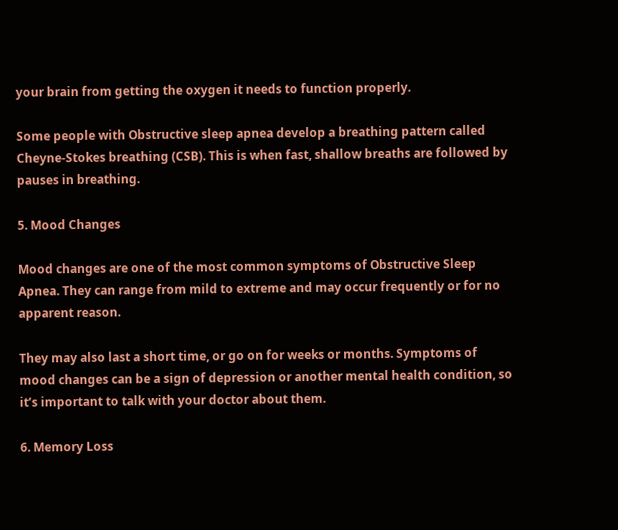your brain from getting the oxygen it needs to function properly.

Some people with Obstructive sleep apnea develop a breathing pattern called Cheyne-Stokes breathing (CSB). This is when fast, shallow breaths are followed by pauses in breathing.

5. Mood Changes

Mood changes are one of the most common symptoms of Obstructive Sleep Apnea. They can range from mild to extreme and may occur frequently or for no apparent reason.

They may also last a short time, or go on for weeks or months. Symptoms of mood changes can be a sign of depression or another mental health condition, so it’s important to talk with your doctor about them.

6. Memory Loss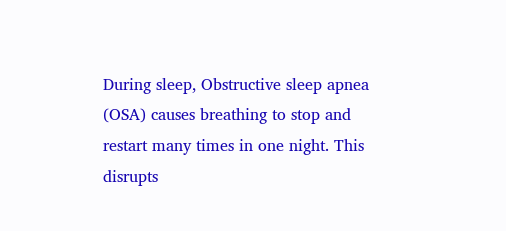During sleep, Obstructive sleep apnea (OSA) causes breathing to stop and restart many times in one night. This disrupts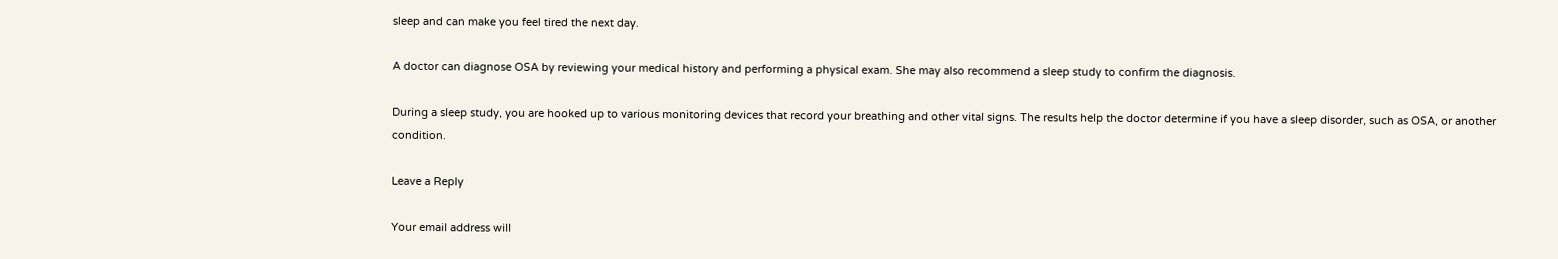sleep and can make you feel tired the next day.

A doctor can diagnose OSA by reviewing your medical history and performing a physical exam. She may also recommend a sleep study to confirm the diagnosis.

During a sleep study, you are hooked up to various monitoring devices that record your breathing and other vital signs. The results help the doctor determine if you have a sleep disorder, such as OSA, or another condition.

Leave a Reply

Your email address will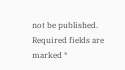not be published. Required fields are marked *